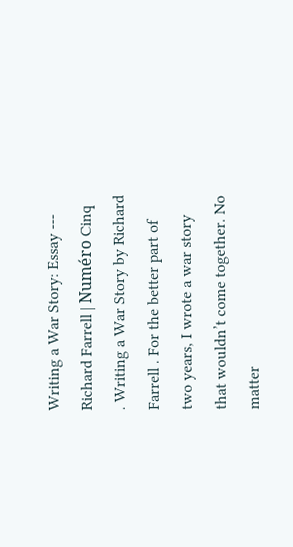Writing a War Story: Essay --- Richard Farrell | Numéro Cinq
. Writing a War Story by Richard Farrell . For the better part of two years, I wrote a war story that wouldn’t come together. No matter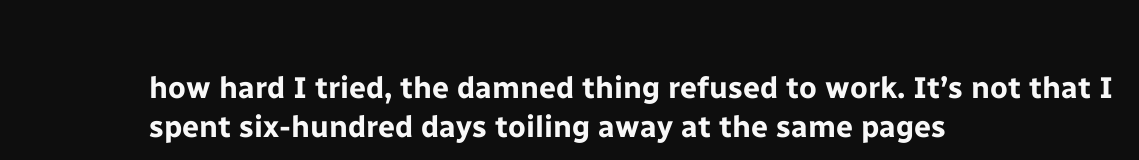how hard I tried, the damned thing refused to work. It’s not that I spent six-hundred days toiling away at the same pages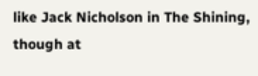like Jack Nicholson in The Shining, though at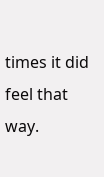times it did feel that way.